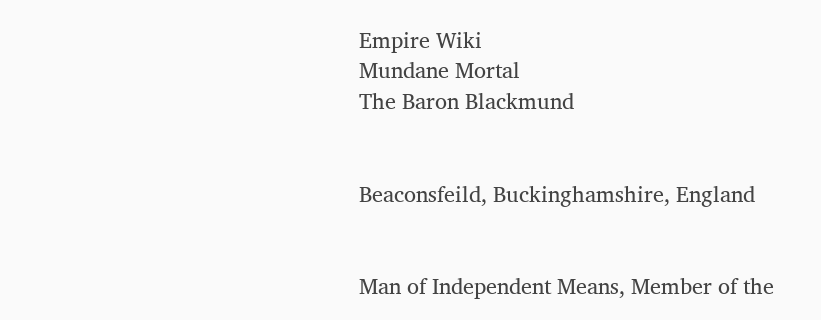Empire Wiki
Mundane Mortal
The Baron Blackmund


Beaconsfeild, Buckinghamshire, England


Man of Independent Means, Member of the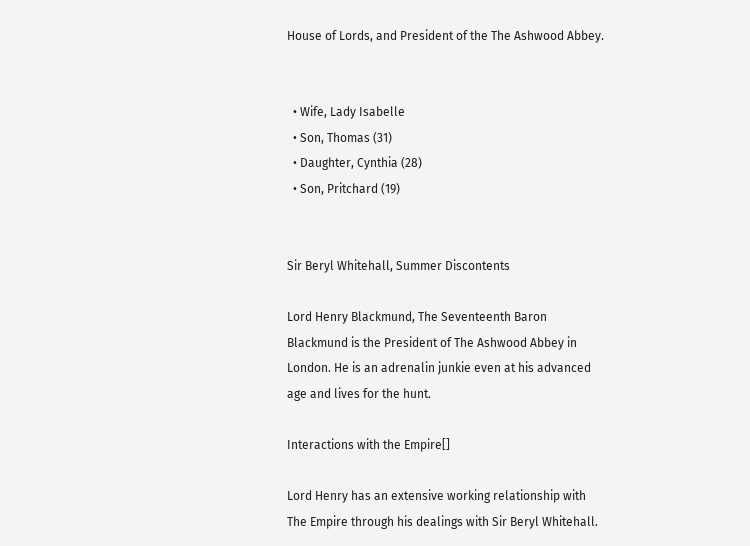House of Lords, and President of the The Ashwood Abbey.


  • Wife, Lady Isabelle
  • Son, Thomas (31)
  • Daughter, Cynthia (28)
  • Son, Pritchard (19)


Sir Beryl Whitehall, Summer Discontents

Lord Henry Blackmund, The Seventeenth Baron Blackmund is the President of The Ashwood Abbey in London. He is an adrenalin junkie even at his advanced age and lives for the hunt.

Interactions with the Empire[]

Lord Henry has an extensive working relationship with The Empire through his dealings with Sir Beryl Whitehall.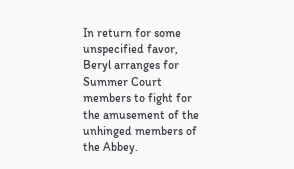In return for some unspecified favor, Beryl arranges for Summer Court members to fight for the amusement of the unhinged members of the Abbey.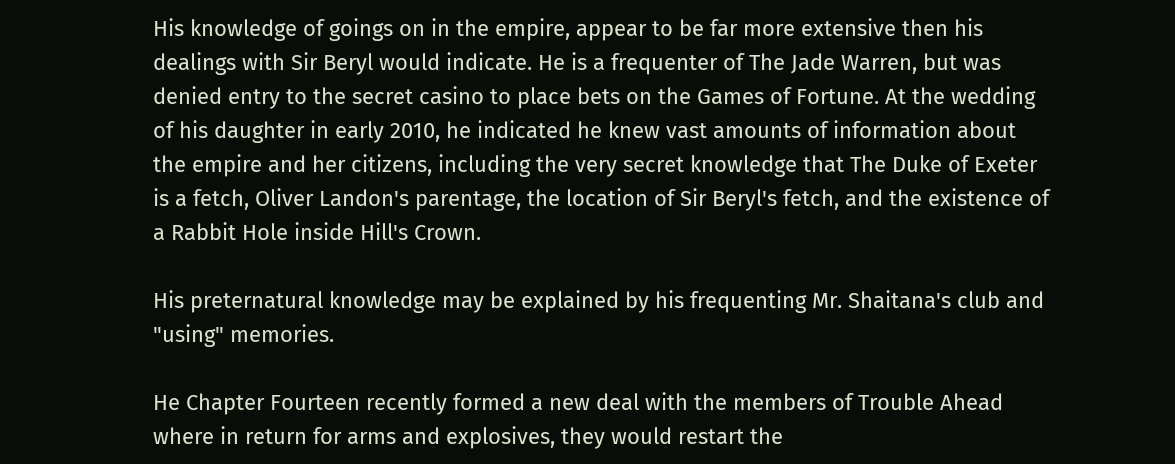His knowledge of goings on in the empire, appear to be far more extensive then his dealings with Sir Beryl would indicate. He is a frequenter of The Jade Warren, but was denied entry to the secret casino to place bets on the Games of Fortune. At the wedding of his daughter in early 2010, he indicated he knew vast amounts of information about the empire and her citizens, including the very secret knowledge that The Duke of Exeter is a fetch, Oliver Landon's parentage, the location of Sir Beryl's fetch, and the existence of a Rabbit Hole inside Hill's Crown.

His preternatural knowledge may be explained by his frequenting Mr. Shaitana's club and "using" memories.

He Chapter Fourteen recently formed a new deal with the members of Trouble Ahead where in return for arms and explosives, they would restart the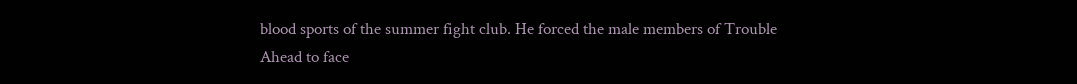blood sports of the summer fight club. He forced the male members of Trouble Ahead to face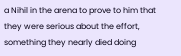a Nihil in the arena to prove to him that they were serious about the effort, something they nearly died doing